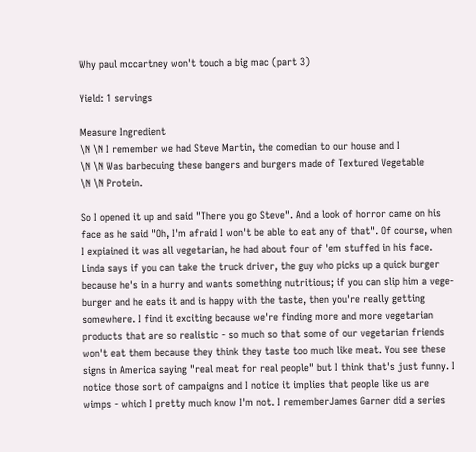Why paul mccartney won't touch a big mac (part 3)

Yield: 1 servings

Measure Ingredient
\N \N I remember we had Steve Martin, the comedian to our house and I
\N \N Was barbecuing these bangers and burgers made of Textured Vegetable
\N \N Protein.

So I opened it up and said "There you go Steve". And a look of horror came on his face as he said "Oh, I'm afraid I won't be able to eat any of that". Of course, when I expiained it was all vegetarian, he had about four of 'em stuffed in his face. Linda says if you can take the truck driver, the guy who picks up a quick burger because he's in a hurry and wants something nutritious; if you can slip him a vege-burger and he eats it and is happy with the taste, then you're really getting somewhere. I find it exciting because we're finding more and more vegetarian products that are so realistic - so much so that some of our vegetarian friends won't eat them because they think they taste too much like meat. You see these signs in America saying "real meat for real people" but I think that's just funny. I notice those sort of campaigns and I notice it implies that people like us are wimps - which I pretty much know I'm not. I rememberJames Garner did a series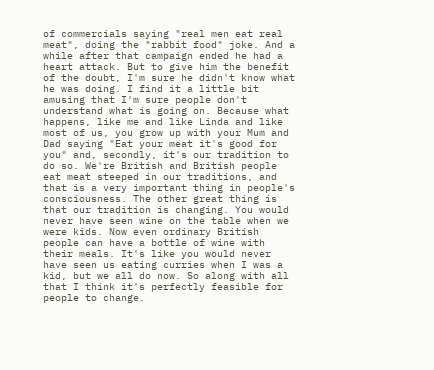of commercials saying "real men eat real meat", doing the "rabbit food" joke. And a while after that campaign ended he had a heart attack. But to give him the benefit of the doubt, I'm sure he didn't know what he was doing. I find it a little bit amusing that I'm sure people don't understand what is going on. Because what happens, like me and like Linda and like most of us, you grow up with your Mum and Dad saying "Eat your meat it's good for you" and, secondly, it's our tradition to do so. We're British and British people eat meat steeped in our traditions, and that is a very important thing in people's consciousness. The other great thing is that our tradition is changing. You would never have seen wine on the table when we were kids. Now even ordinary British people can have a bottle of wine with their meals. It's like you would never have seen us eating curries when I was a kid, but we all do now. So along with all that I think it's perfectly feasible for people to change.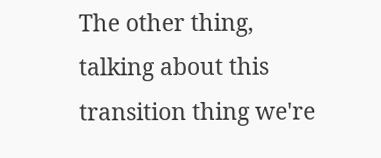The other thing, talking about this transition thing we're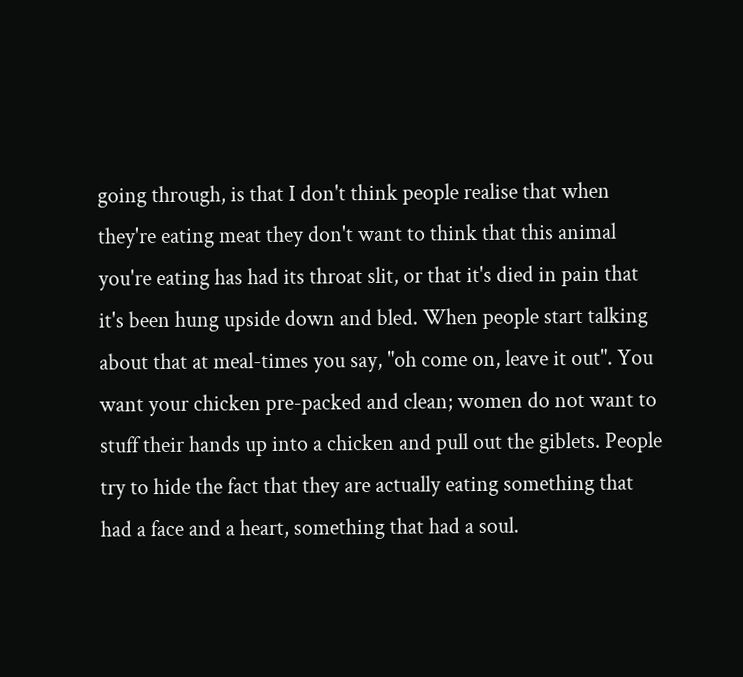going through, is that I don't think people realise that when they're eating meat they don't want to think that this animal you're eating has had its throat slit, or that it's died in pain that it's been hung upside down and bled. When people start talking about that at meal-times you say, "oh come on, leave it out". You want your chicken pre-packed and clean; women do not want to stuff their hands up into a chicken and pull out the giblets. People try to hide the fact that they are actually eating something that had a face and a heart, something that had a soul.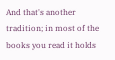And that's another tradition; in most of the books you read it holds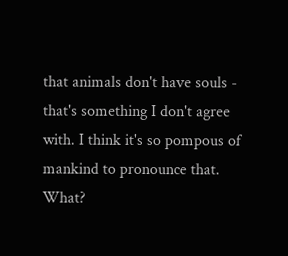that animals don't have souls - that's something I don't agree with. I think it's so pompous of mankind to pronounce that. What?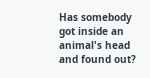Has somebody got inside an animal's head and found out?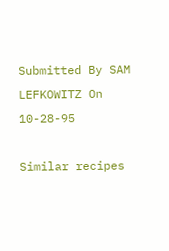Submitted By SAM LEFKOWITZ On 10-28-95

Similar recipes